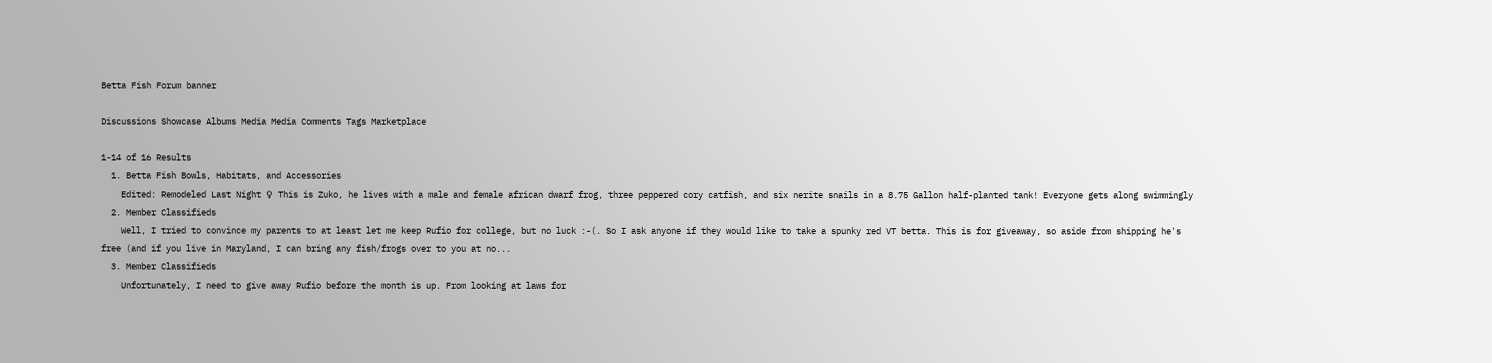Betta Fish Forum banner

Discussions Showcase Albums Media Media Comments Tags Marketplace

1-14 of 16 Results
  1. Betta Fish Bowls, Habitats, and Accessories
    Edited: Remodeled Last Night ♀ This is Zuko, he lives with a male and female african dwarf frog, three peppered cory catfish, and six nerite snails in a 8.75 Gallon half-planted tank! Everyone gets along swimmingly
  2. Member Classifieds
    Well, I tried to convince my parents to at least let me keep Rufio for college, but no luck :-(. So I ask anyone if they would like to take a spunky red VT betta. This is for giveaway, so aside from shipping he's free (and if you live in Maryland, I can bring any fish/frogs over to you at no...
  3. Member Classifieds
    Unfortunately, I need to give away Rufio before the month is up. From looking at laws for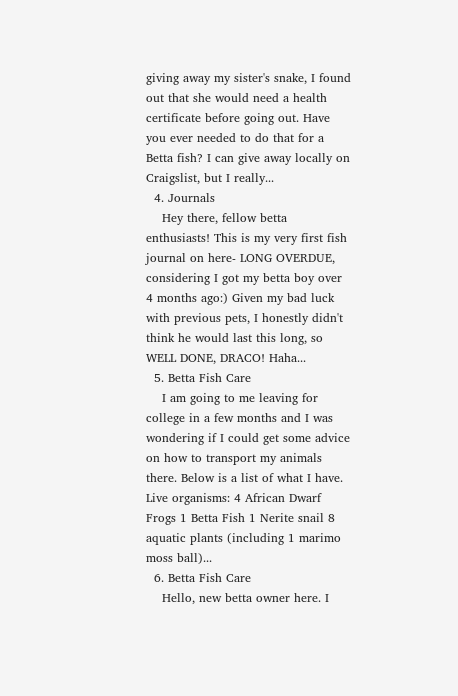giving away my sister's snake, I found out that she would need a health certificate before going out. Have you ever needed to do that for a Betta fish? I can give away locally on Craigslist, but I really...
  4. Journals
    Hey there, fellow betta enthusiasts! This is my very first fish journal on here- LONG OVERDUE, considering I got my betta boy over 4 months ago:) Given my bad luck with previous pets, I honestly didn't think he would last this long, so WELL DONE, DRACO! Haha...
  5. Betta Fish Care
    I am going to me leaving for college in a few months and I was wondering if I could get some advice on how to transport my animals there. Below is a list of what I have. Live organisms: 4 African Dwarf Frogs 1 Betta Fish 1 Nerite snail 8 aquatic plants (including 1 marimo moss ball)...
  6. Betta Fish Care
    Hello, new betta owner here. I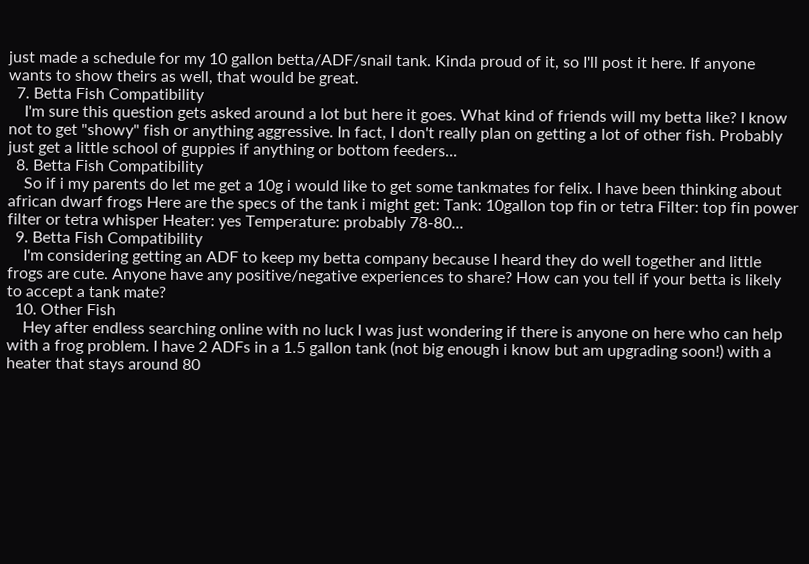just made a schedule for my 10 gallon betta/ADF/snail tank. Kinda proud of it, so I'll post it here. If anyone wants to show theirs as well, that would be great.
  7. Betta Fish Compatibility
    I'm sure this question gets asked around a lot but here it goes. What kind of friends will my betta like? I know not to get "showy" fish or anything aggressive. In fact, I don't really plan on getting a lot of other fish. Probably just get a little school of guppies if anything or bottom feeders...
  8. Betta Fish Compatibility
    So if i my parents do let me get a 10g i would like to get some tankmates for felix. I have been thinking about african dwarf frogs Here are the specs of the tank i might get: Tank: 10gallon top fin or tetra Filter: top fin power filter or tetra whisper Heater: yes Temperature: probably 78-80...
  9. Betta Fish Compatibility
    I'm considering getting an ADF to keep my betta company because I heard they do well together and little frogs are cute. Anyone have any positive/negative experiences to share? How can you tell if your betta is likely to accept a tank mate?
  10. Other Fish
    Hey after endless searching online with no luck I was just wondering if there is anyone on here who can help with a frog problem. I have 2 ADFs in a 1.5 gallon tank (not big enough i know but am upgrading soon!) with a heater that stays around 80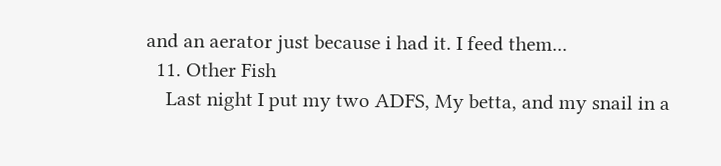and an aerator just because i had it. I feed them...
  11. Other Fish
    Last night I put my two ADFS, My betta, and my snail in a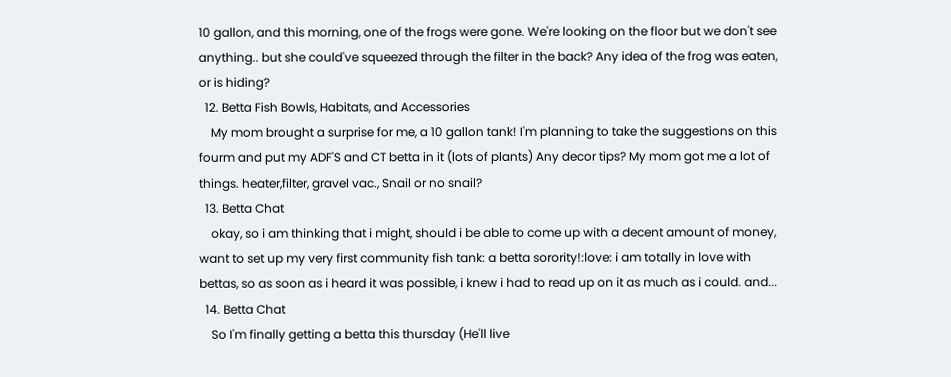10 gallon, and this morning, one of the frogs were gone. We're looking on the floor but we don't see anything.. but she could've squeezed through the filter in the back? Any idea of the frog was eaten, or is hiding?
  12. Betta Fish Bowls, Habitats, and Accessories
    My mom brought a surprise for me, a 10 gallon tank! I'm planning to take the suggestions on this fourm and put my ADF'S and CT betta in it (lots of plants) Any decor tips? My mom got me a lot of things. heater,filter, gravel vac., Snail or no snail?
  13. Betta Chat
    okay, so i am thinking that i might, should i be able to come up with a decent amount of money, want to set up my very first community fish tank: a betta sorority!:love: i am totally in love with bettas, so as soon as i heard it was possible, i knew i had to read up on it as much as i could. and...
  14. Betta Chat
    So I'm finally getting a betta this thursday (He'll live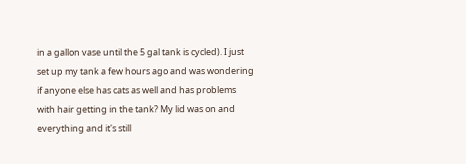in a gallon vase until the 5 gal tank is cycled). I just set up my tank a few hours ago and was wondering if anyone else has cats as well and has problems with hair getting in the tank? My lid was on and everything and it's still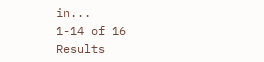in...
1-14 of 16 Results